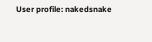User profile: nakedsnake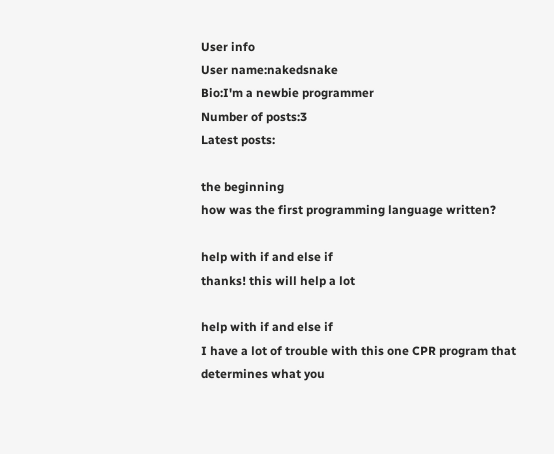User info
User name:nakedsnake
Bio:I'm a newbie programmer
Number of posts:3
Latest posts:

the beginning
how was the first programming language written?

help with if and else if
thanks! this will help a lot

help with if and else if
I have a lot of trouble with this one CPR program that determines what you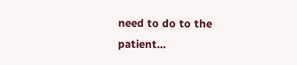need to do to the patient...